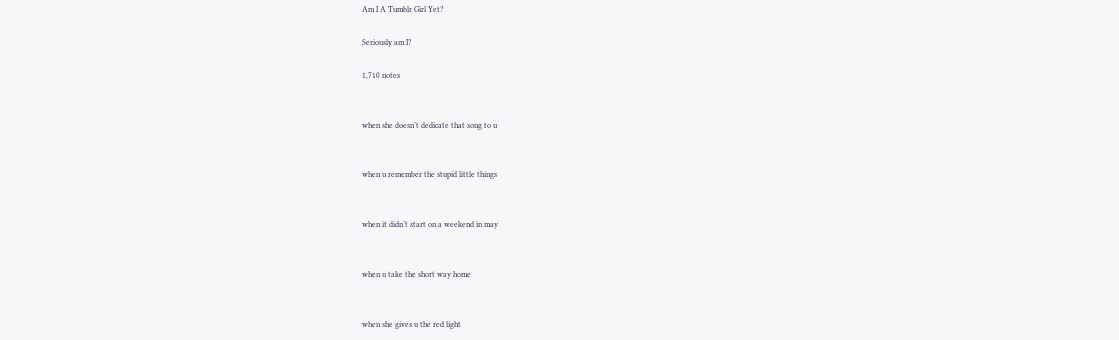Am I A Tumblr Girl Yet?

Seriously am I?

1,710 notes


when she doesn’t dedicate that song to u


when u remember the stupid little things


when it didn’t start on a weekend in may


when u take the short way home


when she gives u the red light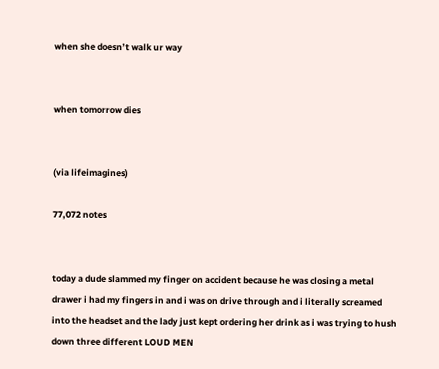when she doesn’t walk ur way


when tomorrow dies


(via lifeimagines)

77,072 notes


today a dude slammed my finger on accident because he was closing a metal drawer i had my fingers in and i was on drive through and i literally screamed into the headset and the lady just kept ordering her drink as i was trying to hush down three different LOUD MEN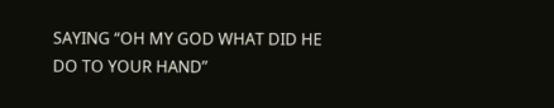SAYING “OH MY GOD WHAT DID HE DO TO YOUR HAND”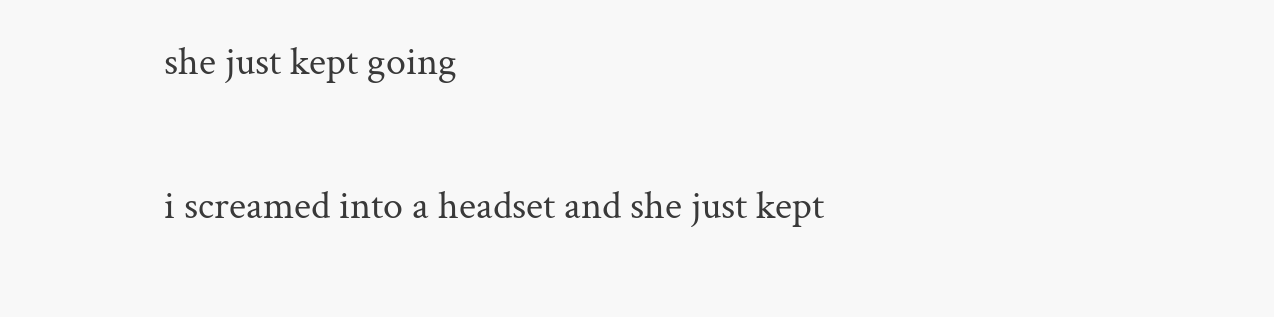she just kept going

i screamed into a headset and she just kept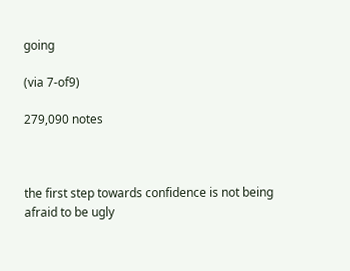going

(via 7-of9)

279,090 notes



the first step towards confidence is not being afraid to be ugly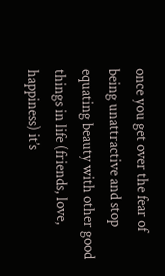once you get over the fear of being unattractive and stop equating beauty with other good things in life (friends, love, happiness) it’s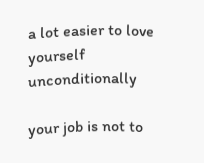a lot easier to love yourself unconditionally

your job is not to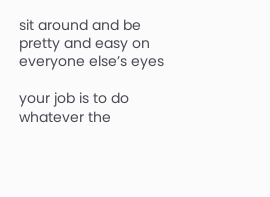sit around and be pretty and easy on everyone else’s eyes

your job is to do whatever the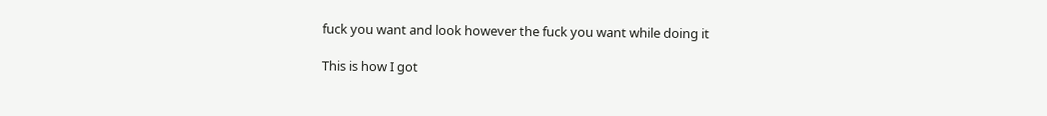fuck you want and look however the fuck you want while doing it

This is how I got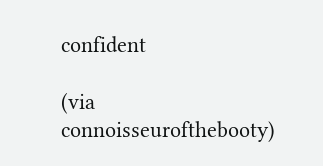confident

(via connoisseurofthebooty)